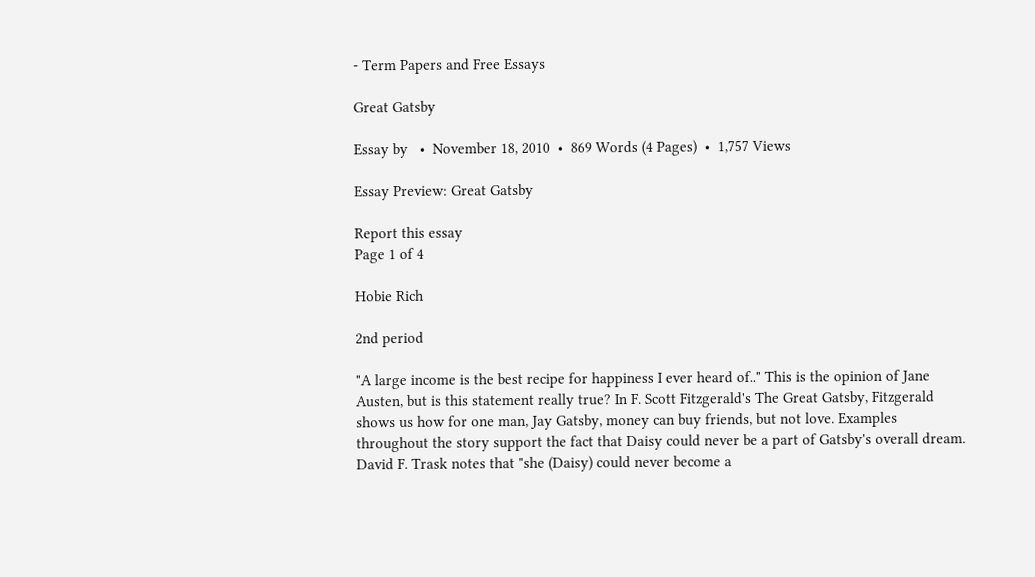- Term Papers and Free Essays

Great Gatsby

Essay by   •  November 18, 2010  •  869 Words (4 Pages)  •  1,757 Views

Essay Preview: Great Gatsby

Report this essay
Page 1 of 4

Hobie Rich

2nd period

"A large income is the best recipe for happiness I ever heard of.." This is the opinion of Jane Austen, but is this statement really true? In F. Scott Fitzgerald's The Great Gatsby, Fitzgerald shows us how for one man, Jay Gatsby, money can buy friends, but not love. Examples throughout the story support the fact that Daisy could never be a part of Gatsby's overall dream. David F. Trask notes that "she (Daisy) could never become a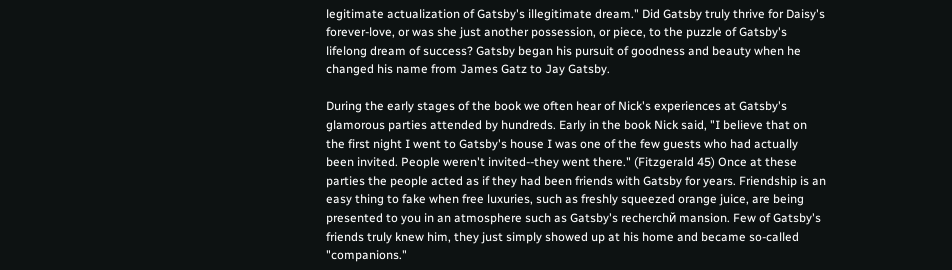legitimate actualization of Gatsby's illegitimate dream." Did Gatsby truly thrive for Daisy's forever-love, or was she just another possession, or piece, to the puzzle of Gatsby's lifelong dream of success? Gatsby began his pursuit of goodness and beauty when he changed his name from James Gatz to Jay Gatsby.

During the early stages of the book we often hear of Nick's experiences at Gatsby's glamorous parties attended by hundreds. Early in the book Nick said, "I believe that on the first night I went to Gatsby's house I was one of the few guests who had actually been invited. People weren't invited--they went there." (Fitzgerald 45) Once at these parties the people acted as if they had been friends with Gatsby for years. Friendship is an easy thing to fake when free luxuries, such as freshly squeezed orange juice, are being presented to you in an atmosphere such as Gatsby's recherchй mansion. Few of Gatsby's friends truly knew him, they just simply showed up at his home and became so-called "companions."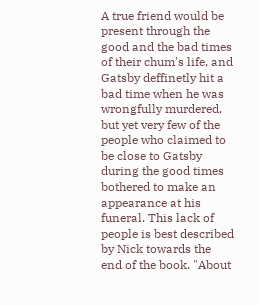A true friend would be present through the good and the bad times of their chum's life, and Gatsby deffinetly hit a bad time when he was wrongfully murdered, but yet very few of the people who claimed to be close to Gatsby during the good times bothered to make an appearance at his funeral. This lack of people is best described by Nick towards the end of the book. "About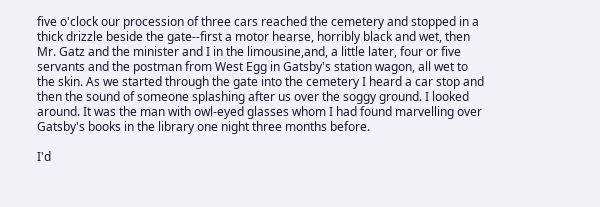five o'clock our procession of three cars reached the cemetery and stopped in a thick drizzle beside the gate--first a motor hearse, horribly black and wet, then Mr. Gatz and the minister and I in the limousine,and, a little later, four or five servants and the postman from West Egg in Gatsby's station wagon, all wet to the skin. As we started through the gate into the cemetery I heard a car stop and then the sound of someone splashing after us over the soggy ground. I looked around. It was the man with owl-eyed glasses whom I had found marvelling over Gatsby's books in the library one night three months before.

I'd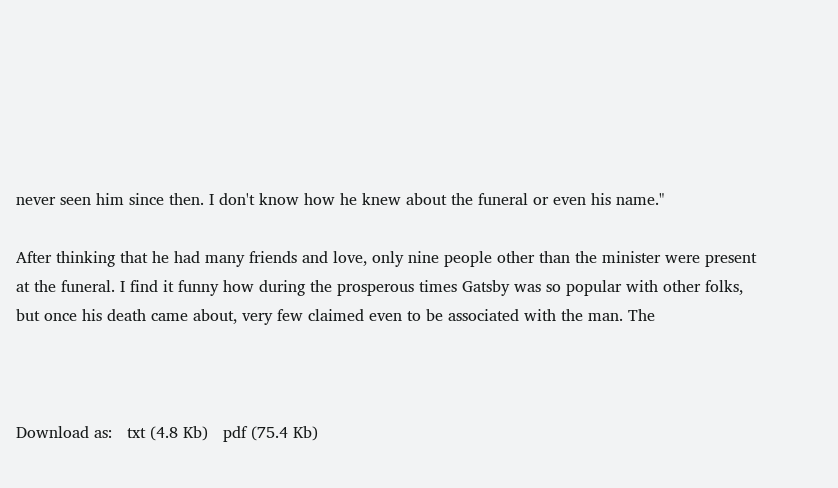never seen him since then. I don't know how he knew about the funeral or even his name."

After thinking that he had many friends and love, only nine people other than the minister were present at the funeral. I find it funny how during the prosperous times Gatsby was so popular with other folks, but once his death came about, very few claimed even to be associated with the man. The



Download as:   txt (4.8 Kb)   pdf (75.4 Kb)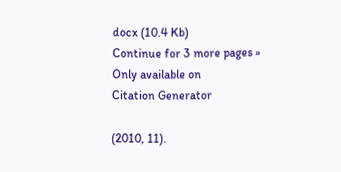docx (10.4 Kb)
Continue for 3 more pages »
Only available on
Citation Generator

(2010, 11).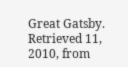Great Gatsby. Retrieved 11, 2010, from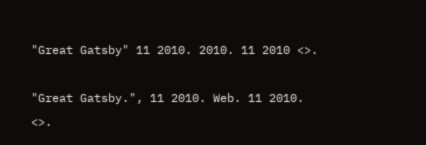"Great Gatsby" 11 2010. 2010. 11 2010 <>.

"Great Gatsby.", 11 2010. Web. 11 2010. <>.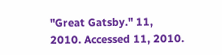"Great Gatsby." 11, 2010. Accessed 11, 2010.